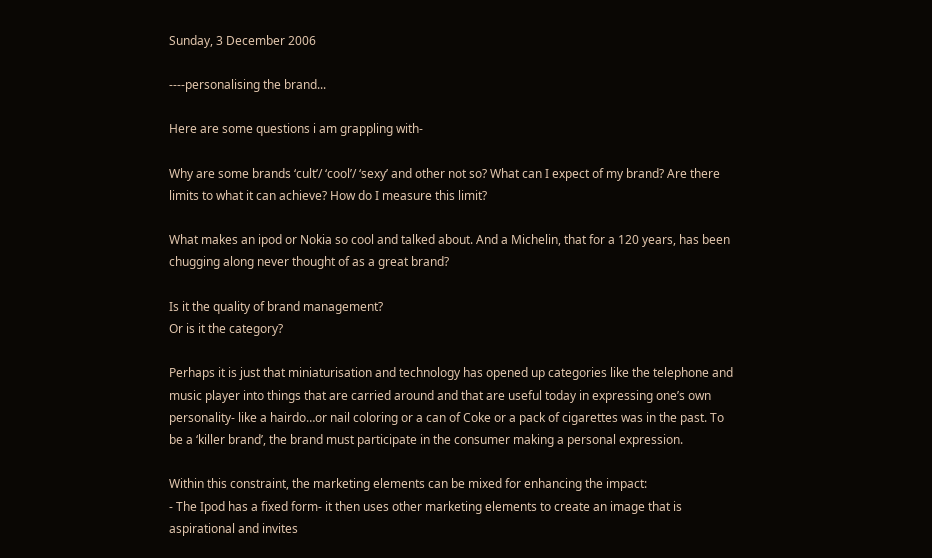Sunday, 3 December 2006

----personalising the brand...

Here are some questions i am grappling with-

Why are some brands ‘cult’/ ‘cool’/ ‘sexy’ and other not so? What can I expect of my brand? Are there limits to what it can achieve? How do I measure this limit?

What makes an ipod or Nokia so cool and talked about. And a Michelin, that for a 120 years, has been chugging along never thought of as a great brand?

Is it the quality of brand management?
Or is it the category?

Perhaps it is just that miniaturisation and technology has opened up categories like the telephone and music player into things that are carried around and that are useful today in expressing one’s own personality- like a hairdo…or nail coloring or a can of Coke or a pack of cigarettes was in the past. To be a ‘killer brand’, the brand must participate in the consumer making a personal expression.

Within this constraint, the marketing elements can be mixed for enhancing the impact:
- The Ipod has a fixed form- it then uses other marketing elements to create an image that is aspirational and invites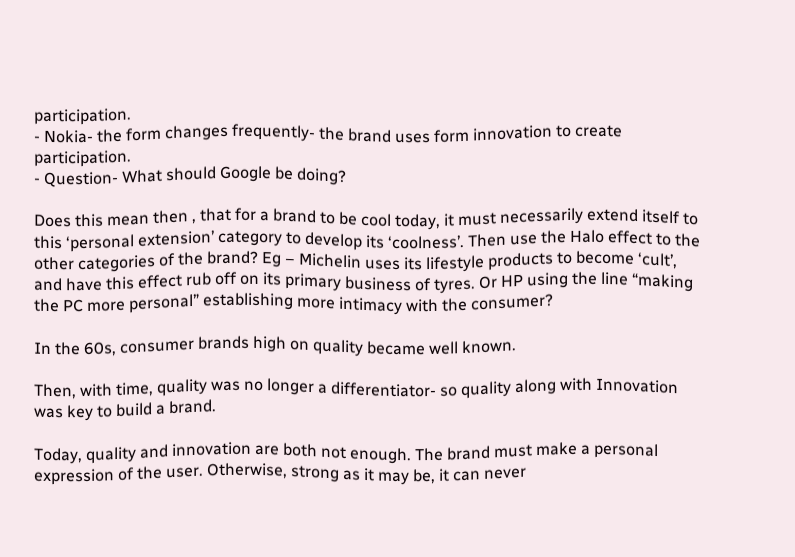participation.
- Nokia- the form changes frequently- the brand uses form innovation to create participation.
- Question- What should Google be doing?

Does this mean then , that for a brand to be cool today, it must necessarily extend itself to this ‘personal extension’ category to develop its ‘coolness’. Then use the Halo effect to the other categories of the brand? Eg – Michelin uses its lifestyle products to become ‘cult’, and have this effect rub off on its primary business of tyres. Or HP using the line “making the PC more personal” establishing more intimacy with the consumer?

In the 60s, consumer brands high on quality became well known.

Then, with time, quality was no longer a differentiator- so quality along with Innovation was key to build a brand.

Today, quality and innovation are both not enough. The brand must make a personal expression of the user. Otherwise, strong as it may be, it can never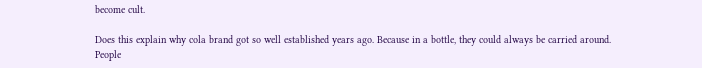become cult.

Does this explain why cola brand got so well established years ago. Because in a bottle, they could always be carried around. People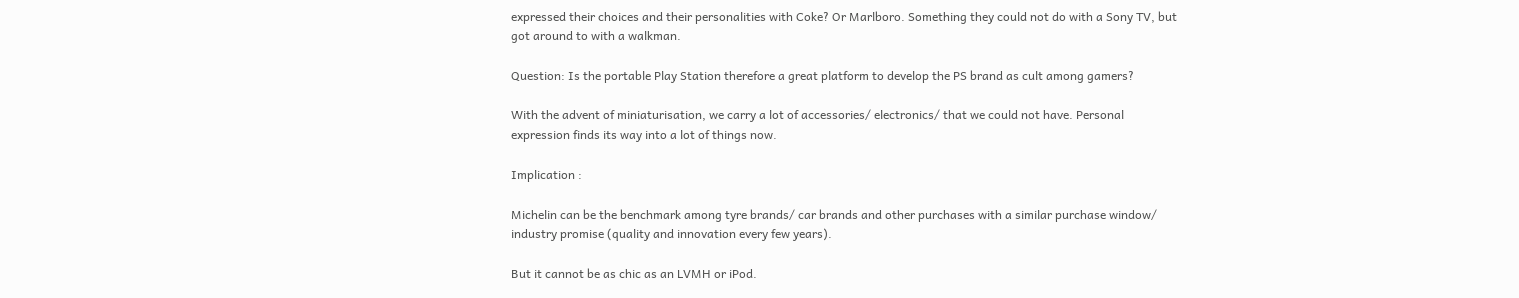expressed their choices and their personalities with Coke? Or Marlboro. Something they could not do with a Sony TV, but got around to with a walkman.

Question: Is the portable Play Station therefore a great platform to develop the PS brand as cult among gamers?

With the advent of miniaturisation, we carry a lot of accessories/ electronics/ that we could not have. Personal expression finds its way into a lot of things now.

Implication :

Michelin can be the benchmark among tyre brands/ car brands and other purchases with a similar purchase window/ industry promise (quality and innovation every few years).

But it cannot be as chic as an LVMH or iPod.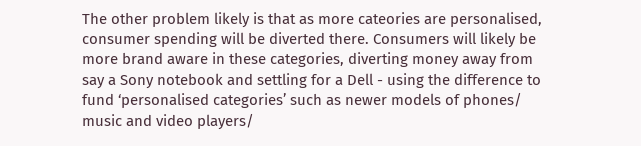The other problem likely is that as more cateories are personalised, consumer spending will be diverted there. Consumers will likely be more brand aware in these categories, diverting money away from say a Sony notebook and settling for a Dell - using the difference to fund ‘personalised categories’ such as newer models of phones/ music and video players/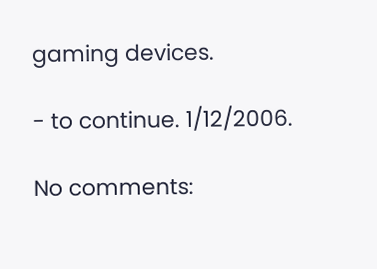gaming devices.

- to continue. 1/12/2006.

No comments: